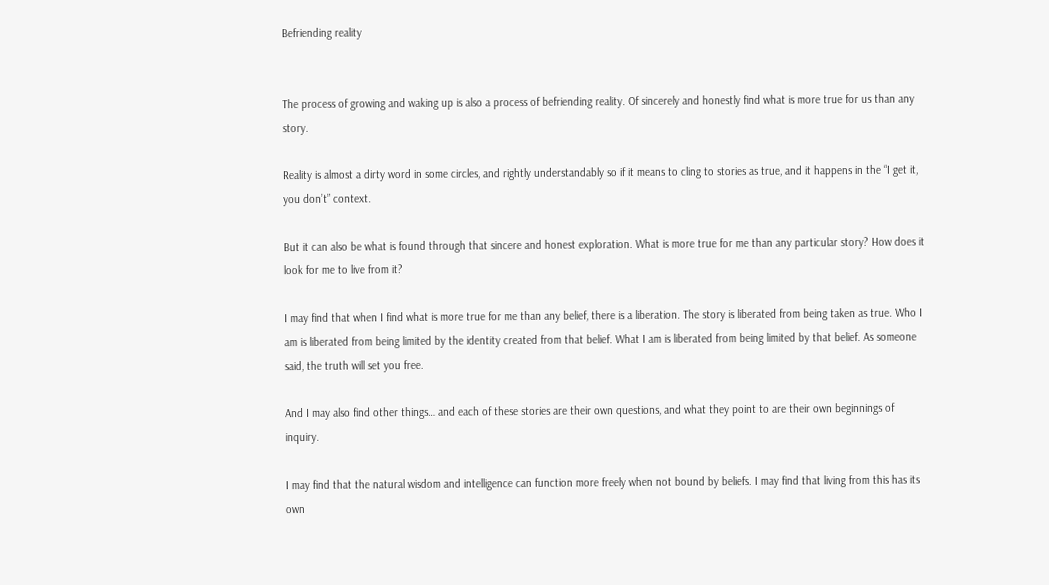Befriending reality


The process of growing and waking up is also a process of befriending reality. Of sincerely and honestly find what is more true for us than any story.

Reality is almost a dirty word in some circles, and rightly understandably so if it means to cling to stories as true, and it happens in the “I get it, you don’t” context.

But it can also be what is found through that sincere and honest exploration. What is more true for me than any particular story? How does it look for me to live from it?

I may find that when I find what is more true for me than any belief, there is a liberation. The story is liberated from being taken as true. Who I am is liberated from being limited by the identity created from that belief. What I am is liberated from being limited by that belief. As someone said, the truth will set you free.

And I may also find other things… and each of these stories are their own questions, and what they point to are their own beginnings of inquiry.

I may find that the natural wisdom and intelligence can function more freely when not bound by beliefs. I may find that living from this has its own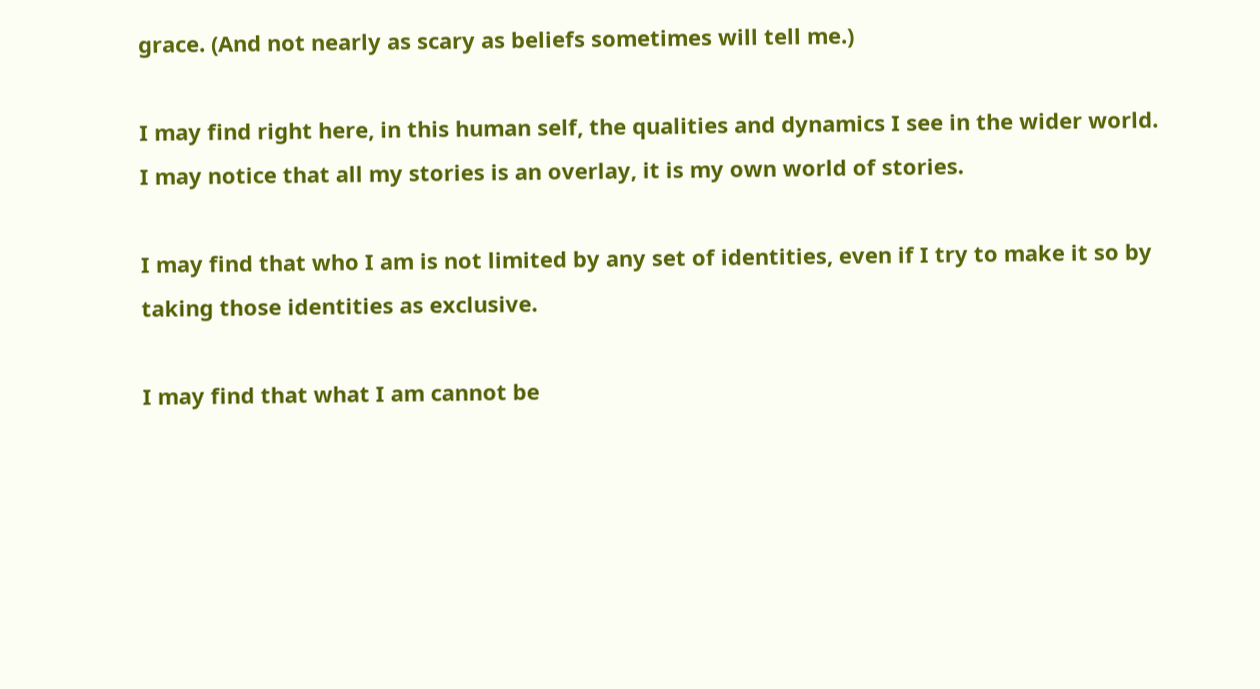grace. (And not nearly as scary as beliefs sometimes will tell me.)

I may find right here, in this human self, the qualities and dynamics I see in the wider world. I may notice that all my stories is an overlay, it is my own world of stories.

I may find that who I am is not limited by any set of identities, even if I try to make it so by taking those identities as exclusive.

I may find that what I am cannot be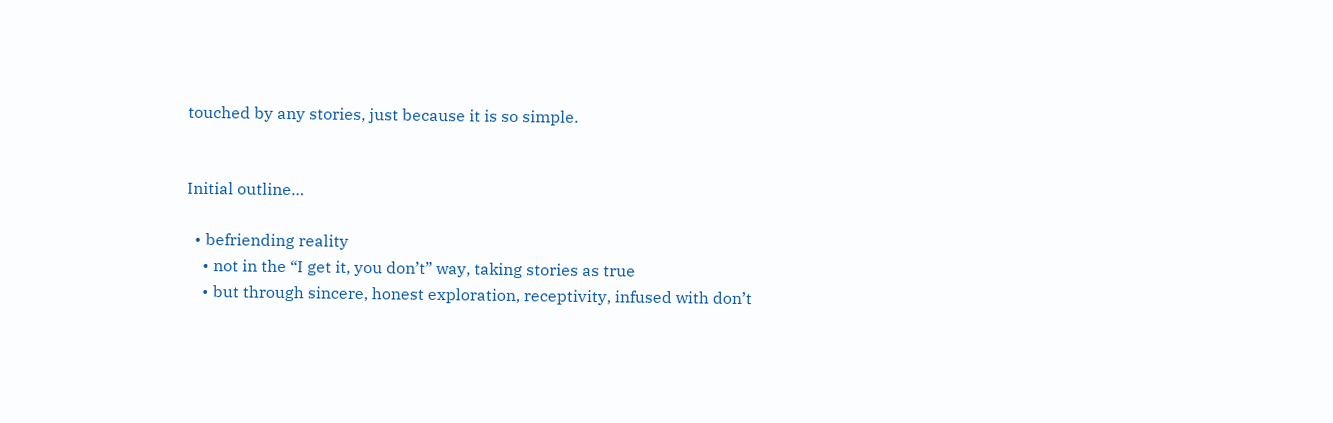touched by any stories, just because it is so simple.


Initial outline…

  • befriending reality
    • not in the “I get it, you don’t” way, taking stories as true
    • but through sincere, honest exploration, receptivity, infused with don’t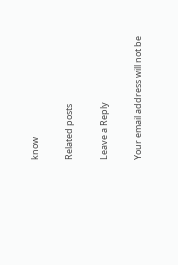know

Related posts

Leave a Reply

Your email address will not be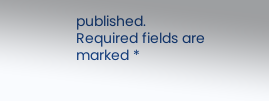published. Required fields are marked *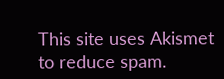This site uses Akismet to reduce spam.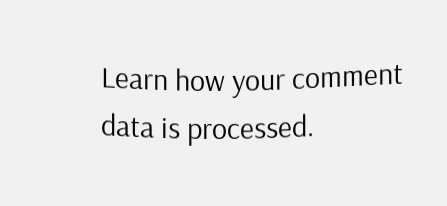Learn how your comment data is processed.